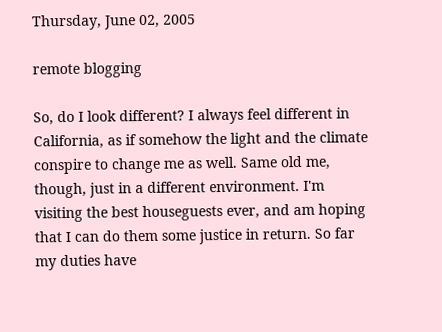Thursday, June 02, 2005

remote blogging

So, do I look different? I always feel different in California, as if somehow the light and the climate conspire to change me as well. Same old me, though, just in a different environment. I'm visiting the best houseguests ever, and am hoping that I can do them some justice in return. So far my duties have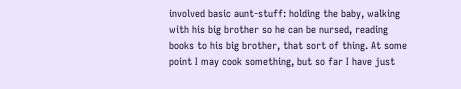involved basic aunt-stuff: holding the baby, walking with his big brother so he can be nursed, reading books to his big brother, that sort of thing. At some point I may cook something, but so far I have just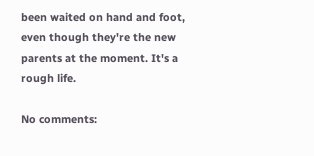been waited on hand and foot, even though they're the new parents at the moment. It's a rough life.

No comments: